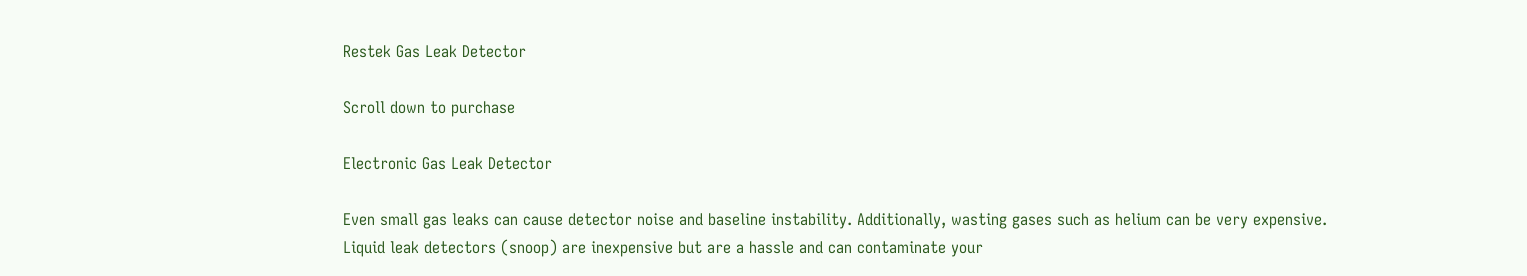Restek Gas Leak Detector

Scroll down to purchase

Electronic Gas Leak Detector

Even small gas leaks can cause detector noise and baseline instability. Additionally, wasting gases such as helium can be very expensive. Liquid leak detectors (snoop) are inexpensive but are a hassle and can contaminate your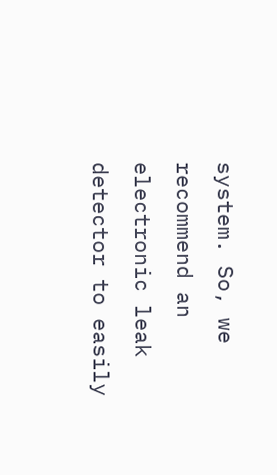system. So, we recommend an electronic leak detector to easily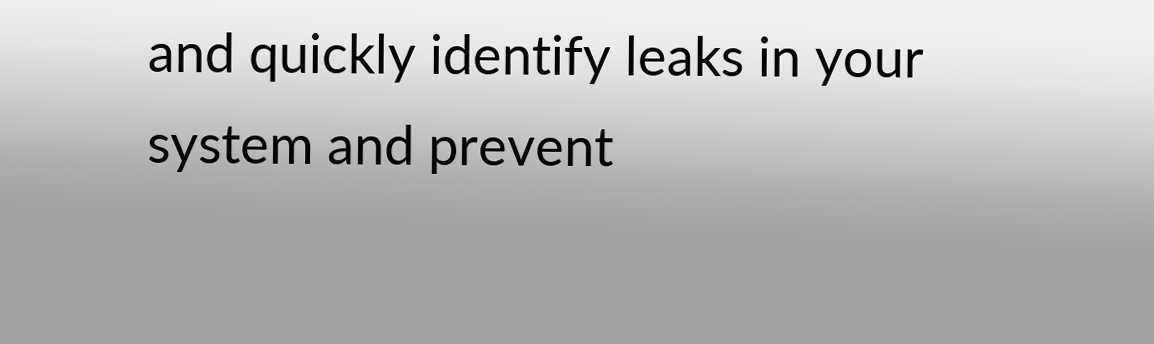and quickly identify leaks in your system and prevent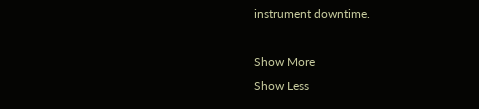instrument downtime.

Show More
Show Less